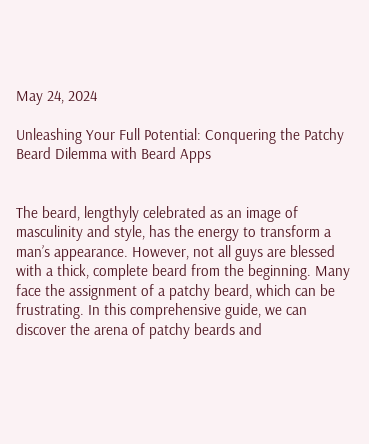May 24, 2024

Unleashing Your Full Potential: Conquering the Patchy Beard Dilemma with Beard Apps


The beard, lengthyly celebrated as an image of masculinity and style, has the energy to transform a man’s appearance. However, not all guys are blessed with a thick, complete beard from the beginning. Many face the assignment of a patchy beard, which can be frustrating. In this comprehensive guide, we can discover the arena of patchy beards and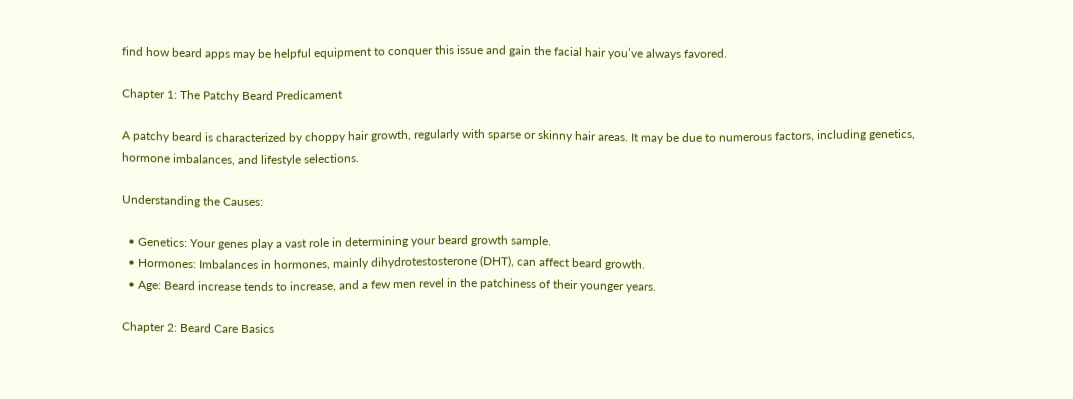find how beard apps may be helpful equipment to conquer this issue and gain the facial hair you’ve always favored.

Chapter 1: The Patchy Beard Predicament

A patchy beard is characterized by choppy hair growth, regularly with sparse or skinny hair areas. It may be due to numerous factors, including genetics, hormone imbalances, and lifestyle selections.

Understanding the Causes:

  • Genetics: Your genes play a vast role in determining your beard growth sample.
  • Hormones: Imbalances in hormones, mainly dihydrotestosterone (DHT), can affect beard growth.
  • Age: Beard increase tends to increase, and a few men revel in the patchiness of their younger years.

Chapter 2: Beard Care Basics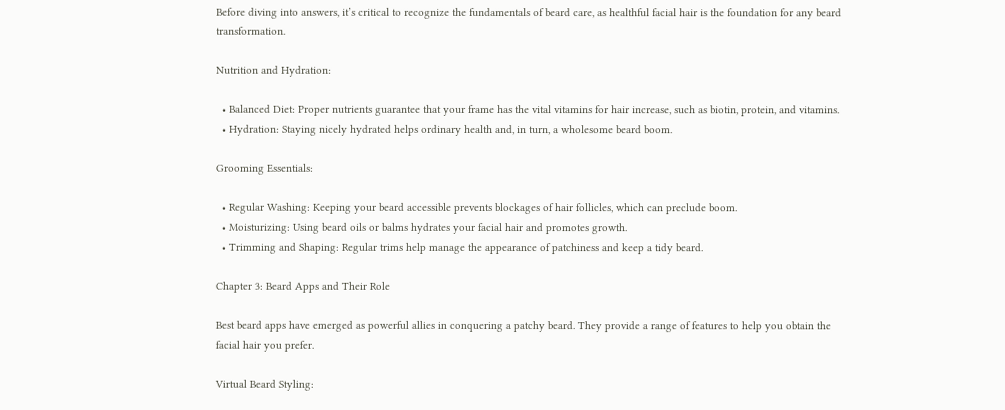Before diving into answers, it’s critical to recognize the fundamentals of beard care, as healthful facial hair is the foundation for any beard transformation.

Nutrition and Hydration:

  • Balanced Diet: Proper nutrients guarantee that your frame has the vital vitamins for hair increase, such as biotin, protein, and vitamins.
  • Hydration: Staying nicely hydrated helps ordinary health and, in turn, a wholesome beard boom.

Grooming Essentials:

  • Regular Washing: Keeping your beard accessible prevents blockages of hair follicles, which can preclude boom.
  • Moisturizing: Using beard oils or balms hydrates your facial hair and promotes growth.
  • Trimming and Shaping: Regular trims help manage the appearance of patchiness and keep a tidy beard.

Chapter 3: Beard Apps and Their Role

Best beard apps have emerged as powerful allies in conquering a patchy beard. They provide a range of features to help you obtain the facial hair you prefer.

Virtual Beard Styling: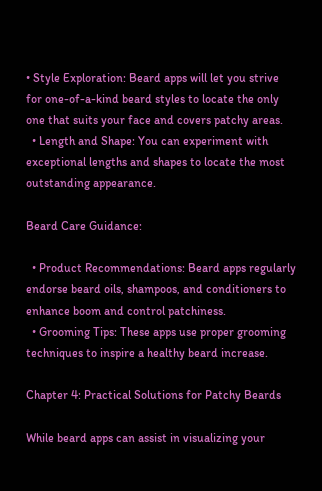• Style Exploration: Beard apps will let you strive for one-of-a-kind beard styles to locate the only one that suits your face and covers patchy areas.
  • Length and Shape: You can experiment with exceptional lengths and shapes to locate the most outstanding appearance.

Beard Care Guidance:

  • Product Recommendations: Beard apps regularly endorse beard oils, shampoos, and conditioners to enhance boom and control patchiness.
  • Grooming Tips: These apps use proper grooming techniques to inspire a healthy beard increase.

Chapter 4: Practical Solutions for Patchy Beards

While beard apps can assist in visualizing your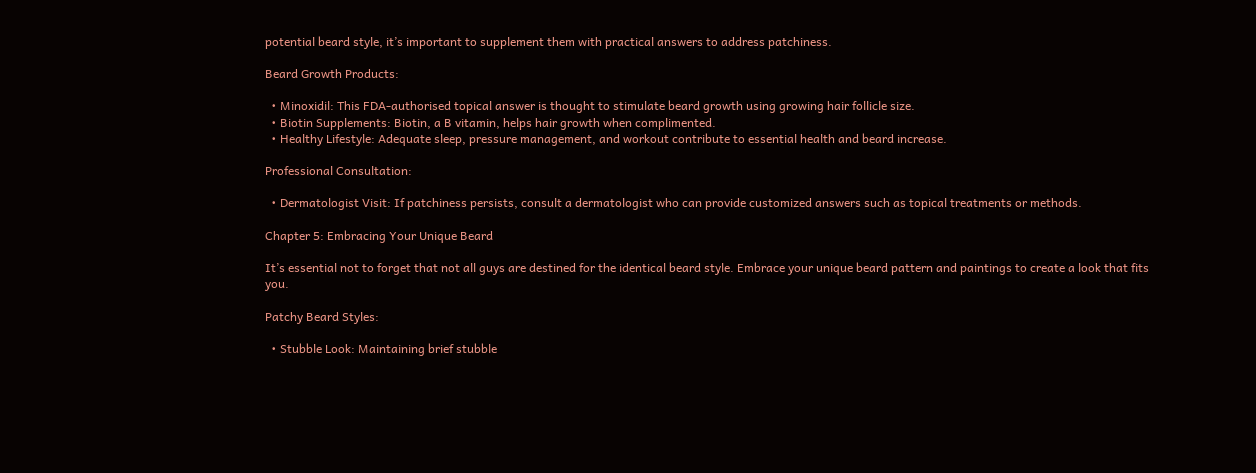potential beard style, it’s important to supplement them with practical answers to address patchiness.

Beard Growth Products:

  • Minoxidil: This FDA-authorised topical answer is thought to stimulate beard growth using growing hair follicle size.
  • Biotin Supplements: Biotin, a B vitamin, helps hair growth when complimented.
  • Healthy Lifestyle: Adequate sleep, pressure management, and workout contribute to essential health and beard increase.

Professional Consultation:

  • Dermatologist Visit: If patchiness persists, consult a dermatologist who can provide customized answers such as topical treatments or methods.

Chapter 5: Embracing Your Unique Beard

It’s essential not to forget that not all guys are destined for the identical beard style. Embrace your unique beard pattern and paintings to create a look that fits you.

Patchy Beard Styles:

  • Stubble Look: Maintaining brief stubble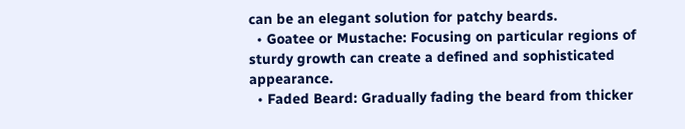can be an elegant solution for patchy beards.
  • Goatee or Mustache: Focusing on particular regions of sturdy growth can create a defined and sophisticated appearance.
  • Faded Beard: Gradually fading the beard from thicker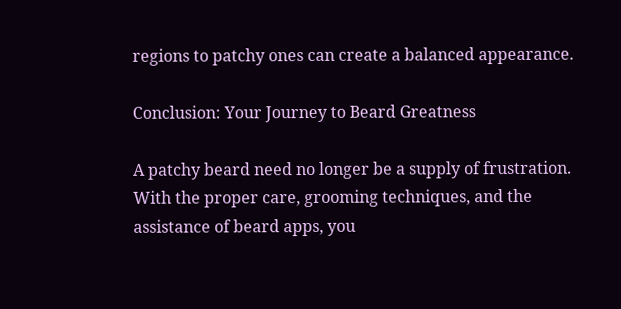regions to patchy ones can create a balanced appearance.

Conclusion: Your Journey to Beard Greatness

A patchy beard need no longer be a supply of frustration. With the proper care, grooming techniques, and the assistance of beard apps, you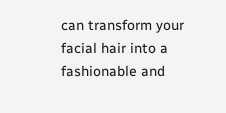can transform your facial hair into a fashionable and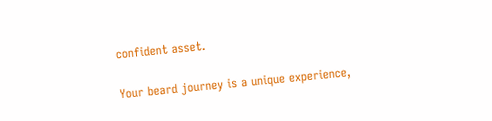confident asset.

Your beard journey is a unique experience,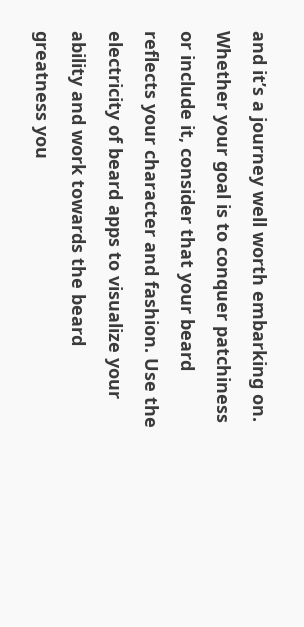and it’s a journey well worth embarking on. Whether your goal is to conquer patchiness or include it, consider that your beard reflects your character and fashion. Use the electricity of beard apps to visualize your ability and work towards the beard greatness you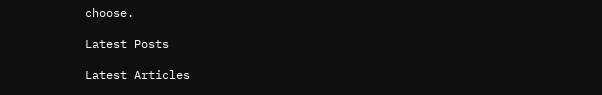choose.

Latest Posts

Latest Articles